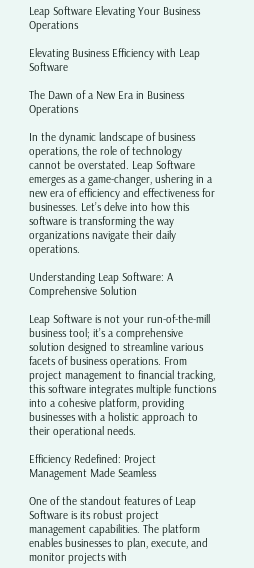Leap Software Elevating Your Business Operations

Elevating Business Efficiency with Leap Software

The Dawn of a New Era in Business Operations

In the dynamic landscape of business operations, the role of technology cannot be overstated. Leap Software emerges as a game-changer, ushering in a new era of efficiency and effectiveness for businesses. Let’s delve into how this software is transforming the way organizations navigate their daily operations.

Understanding Leap Software: A Comprehensive Solution

Leap Software is not your run-of-the-mill business tool; it’s a comprehensive solution designed to streamline various facets of business operations. From project management to financial tracking, this software integrates multiple functions into a cohesive platform, providing businesses with a holistic approach to their operational needs.

Efficiency Redefined: Project Management Made Seamless

One of the standout features of Leap Software is its robust project management capabilities. The platform enables businesses to plan, execute, and monitor projects with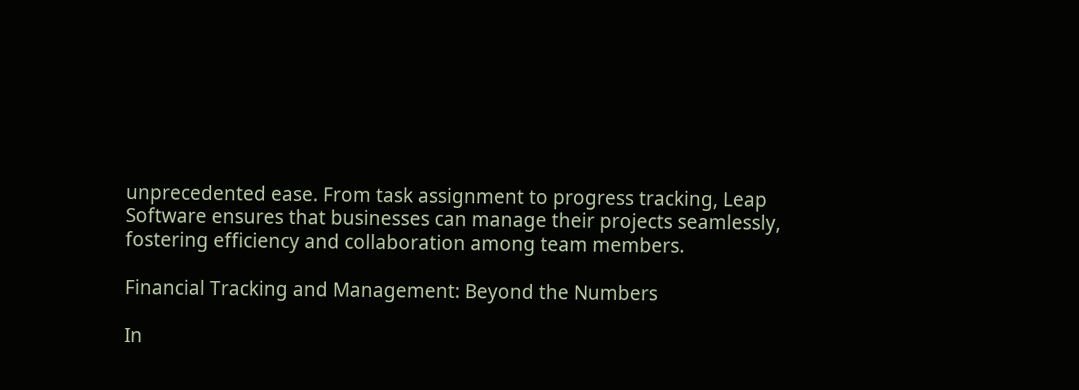unprecedented ease. From task assignment to progress tracking, Leap Software ensures that businesses can manage their projects seamlessly, fostering efficiency and collaboration among team members.

Financial Tracking and Management: Beyond the Numbers

In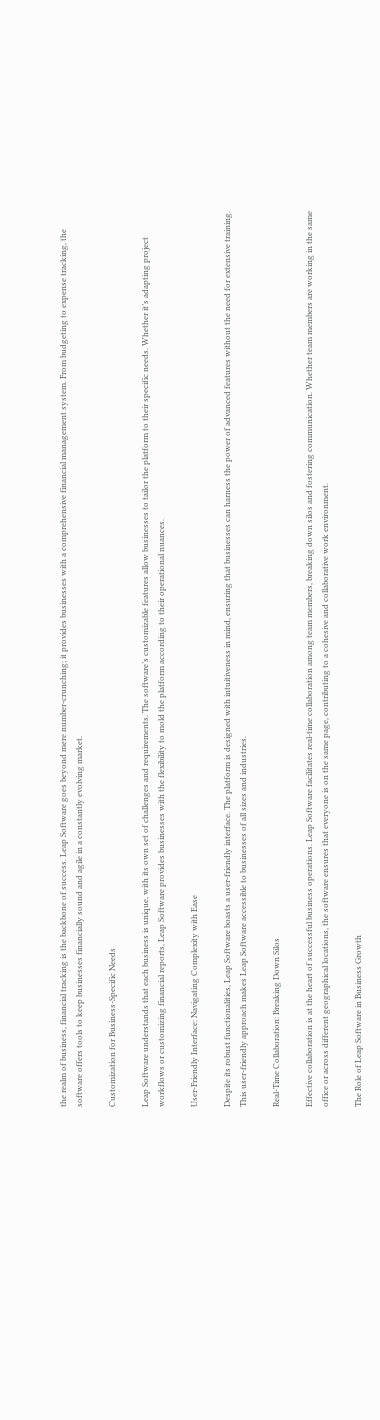the realm of business, financial tracking is the backbone of success. Leap Software goes beyond mere number-crunching; it provides businesses with a comprehensive financial management system. From budgeting to expense tracking, the software offers tools to keep businesses financially sound and agile in a constantly evolving market.

Customization for Business-Specific Needs

Leap Software understands that each business is unique, with its own set of challenges and requirements. The software’s customizable features allow businesses to tailor the platform to their specific needs. Whether it’s adapting project workflows or customizing financial reports, Leap Software provides businesses with the flexibility to mold the platform according to their operational nuances.

User-Friendly Interface: Navigating Complexity with Ease

Despite its robust functionalities, Leap Software boasts a user-friendly interface. The platform is designed with intuitiveness in mind, ensuring that businesses can harness the power of advanced features without the need for extensive training. This user-friendly approach makes Leap Software accessible to businesses of all sizes and industries.

Real-Time Collaboration: Breaking Down Silos

Effective collaboration is at the heart of successful business operations. Leap Software facilitates real-time collaboration among team members, breaking down silos and fostering communication. Whether team members are working in the same office or across different geographical locations, the software ensures that everyone is on the same page, contributing to a cohesive and collaborative work environment.

The Role of Leap Software in Business Growth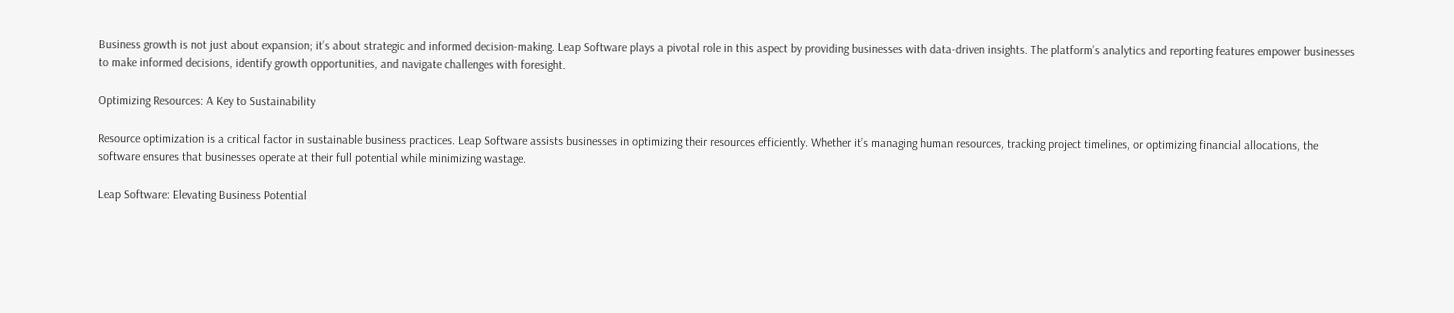Business growth is not just about expansion; it’s about strategic and informed decision-making. Leap Software plays a pivotal role in this aspect by providing businesses with data-driven insights. The platform’s analytics and reporting features empower businesses to make informed decisions, identify growth opportunities, and navigate challenges with foresight.

Optimizing Resources: A Key to Sustainability

Resource optimization is a critical factor in sustainable business practices. Leap Software assists businesses in optimizing their resources efficiently. Whether it’s managing human resources, tracking project timelines, or optimizing financial allocations, the software ensures that businesses operate at their full potential while minimizing wastage.

Leap Software: Elevating Business Potential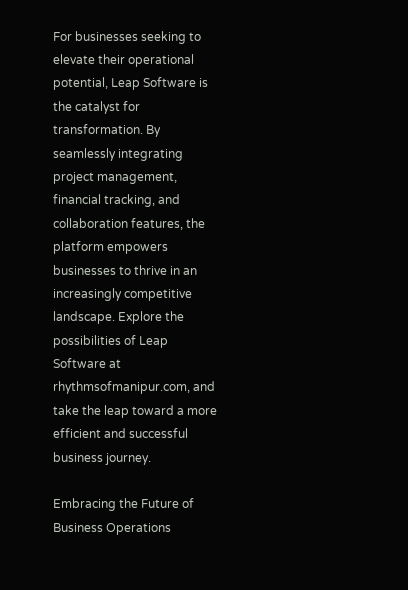For businesses seeking to elevate their operational potential, Leap Software is the catalyst for transformation. By seamlessly integrating project management, financial tracking, and collaboration features, the platform empowers businesses to thrive in an increasingly competitive landscape. Explore the possibilities of Leap Software at rhythmsofmanipur.com, and take the leap toward a more efficient and successful business journey.

Embracing the Future of Business Operations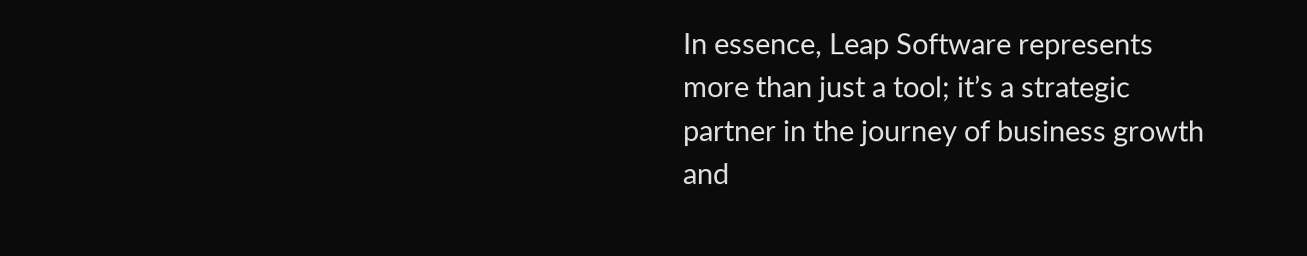In essence, Leap Software represents more than just a tool; it’s a strategic partner in the journey of business growth and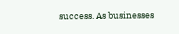success. As businesses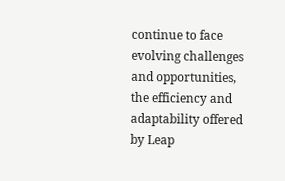continue to face evolving challenges and opportunities, the efficiency and adaptability offered by Leap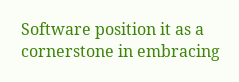Software position it as a cornerstone in embracing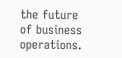the future of business operations.